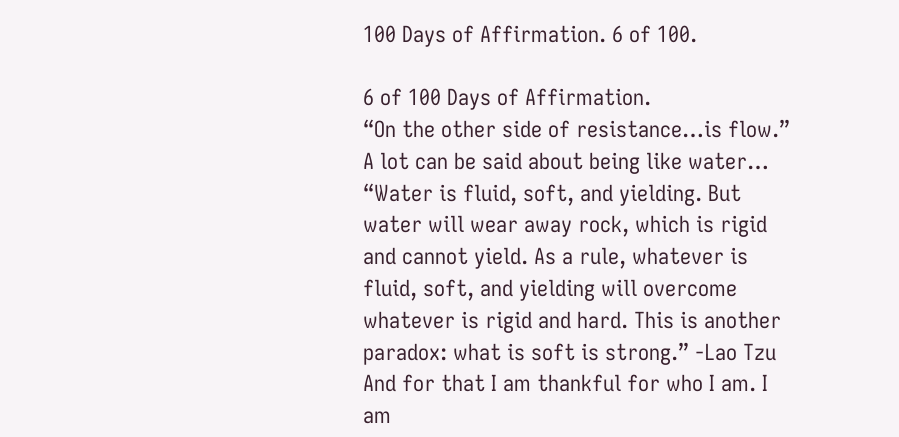100 Days of Affirmation. 6 of 100.

6 of 100 Days of Affirmation.
“On the other side of resistance…is flow.”
A lot can be said about being like water…
“Water is fluid, soft, and yielding. But water will wear away rock, which is rigid and cannot yield. As a rule, whatever is fluid, soft, and yielding will overcome whatever is rigid and hard. This is another paradox: what is soft is strong.” -Lao Tzu
And for that I am thankful for who I am. I am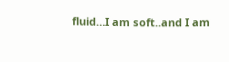fluid…I am soft..and I am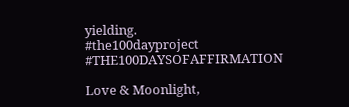yielding.
#the100dayproject #THE100DAYSOFAFFIRMATION

Love & Moonlight,